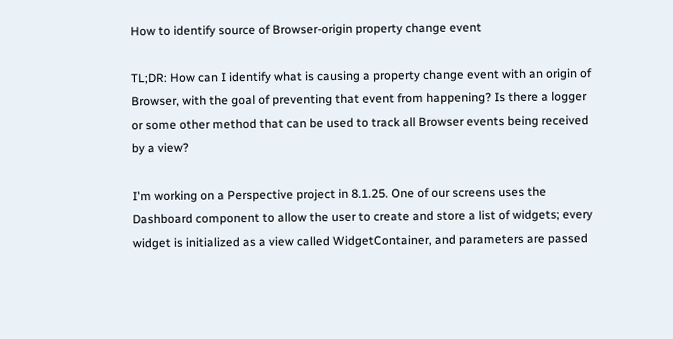How to identify source of Browser-origin property change event

TL;DR: How can I identify what is causing a property change event with an origin of Browser, with the goal of preventing that event from happening? Is there a logger or some other method that can be used to track all Browser events being received by a view?

I'm working on a Perspective project in 8.1.25. One of our screens uses the Dashboard component to allow the user to create and store a list of widgets; every widget is initialized as a view called WidgetContainer, and parameters are passed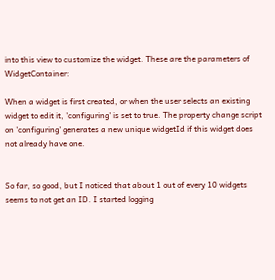into this view to customize the widget. These are the parameters of WidgetContainer:

When a widget is first created, or when the user selects an existing widget to edit it, 'configuring' is set to true. The property change script on 'configuring' generates a new unique widgetId if this widget does not already have one.


So far, so good, but I noticed that about 1 out of every 10 widgets seems to not get an ID. I started logging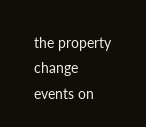the property change events on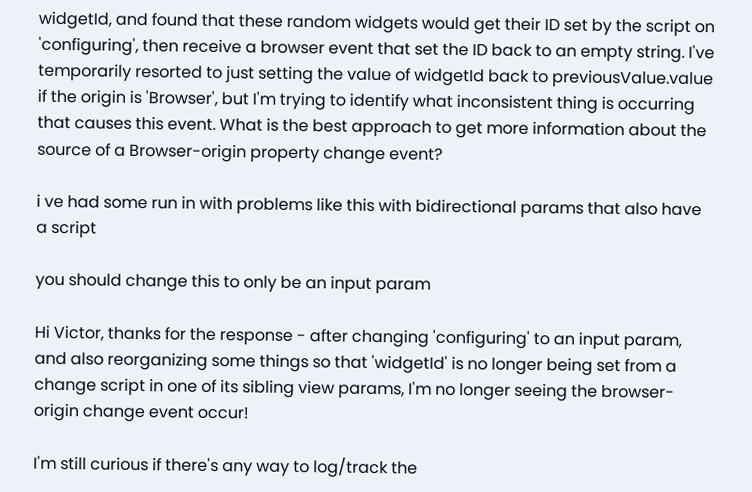widgetId, and found that these random widgets would get their ID set by the script on 'configuring', then receive a browser event that set the ID back to an empty string. I've temporarily resorted to just setting the value of widgetId back to previousValue.value if the origin is 'Browser', but I'm trying to identify what inconsistent thing is occurring that causes this event. What is the best approach to get more information about the source of a Browser-origin property change event?

i ve had some run in with problems like this with bidirectional params that also have a script

you should change this to only be an input param

Hi Victor, thanks for the response - after changing 'configuring' to an input param, and also reorganizing some things so that 'widgetId' is no longer being set from a change script in one of its sibling view params, I'm no longer seeing the browser-origin change event occur!

I'm still curious if there's any way to log/track the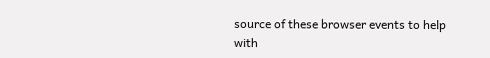source of these browser events to help with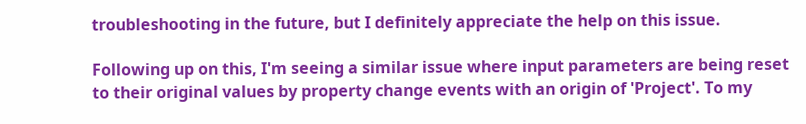troubleshooting in the future, but I definitely appreciate the help on this issue.

Following up on this, I'm seeing a similar issue where input parameters are being reset to their original values by property change events with an origin of 'Project'. To my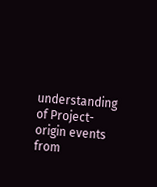understanding of Project-origin events from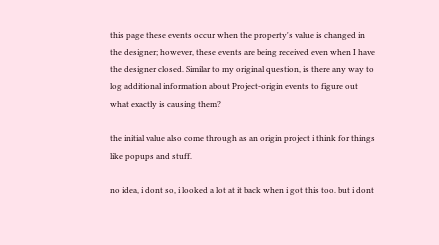this page these events occur when the property's value is changed in the designer; however, these events are being received even when I have the designer closed. Similar to my original question, is there any way to log additional information about Project-origin events to figure out what exactly is causing them?

the initial value also come through as an origin project i think for things like popups and stuff.

no idea, i dont so, i looked a lot at it back when i got this too. but i dont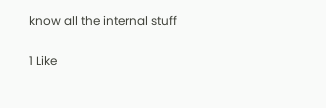know all the internal stuff

1 Like